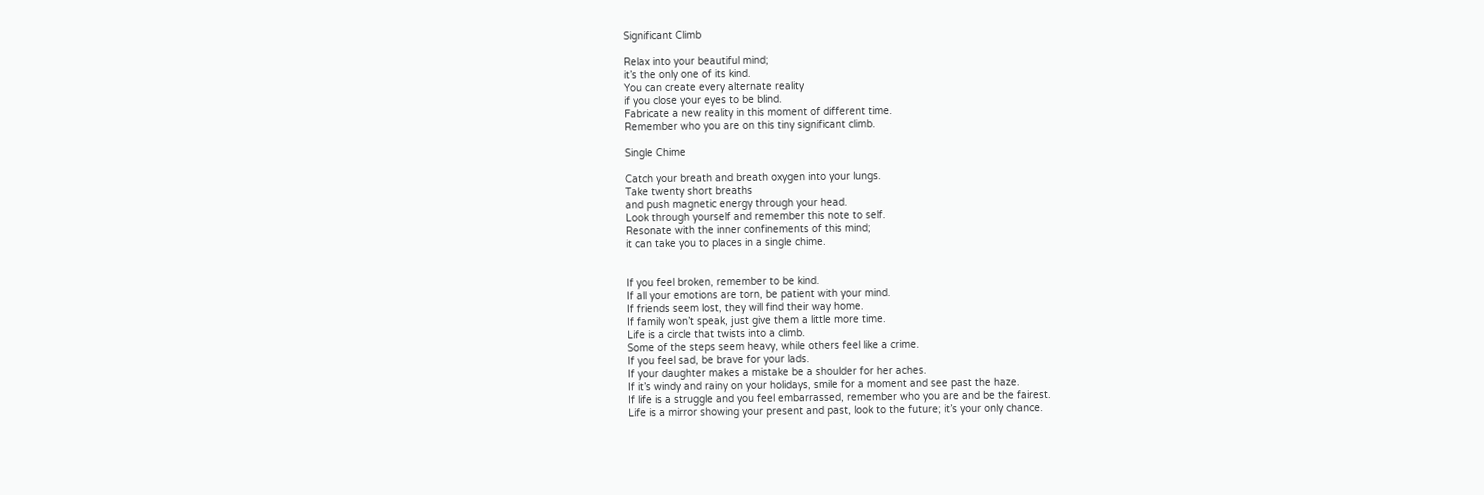Significant Climb

Relax into your beautiful mind;
it’s the only one of its kind.
You can create every alternate reality
if you close your eyes to be blind.
Fabricate a new reality in this moment of different time.
Remember who you are on this tiny significant climb.

Single Chime

Catch your breath and breath oxygen into your lungs.
Take twenty short breaths
and push magnetic energy through your head.
Look through yourself and remember this note to self.
Resonate with the inner confinements of this mind;
it can take you to places in a single chime.


If you feel broken, remember to be kind.
If all your emotions are torn, be patient with your mind.
If friends seem lost, they will find their way home.
If family won’t speak, just give them a little more time.
Life is a circle that twists into a climb.
Some of the steps seem heavy, while others feel like a crime.
If you feel sad, be brave for your lads.
If your daughter makes a mistake be a shoulder for her aches.
If it’s windy and rainy on your holidays, smile for a moment and see past the haze.
If life is a struggle and you feel embarrassed, remember who you are and be the fairest.
Life is a mirror showing your present and past, look to the future; it’s your only chance.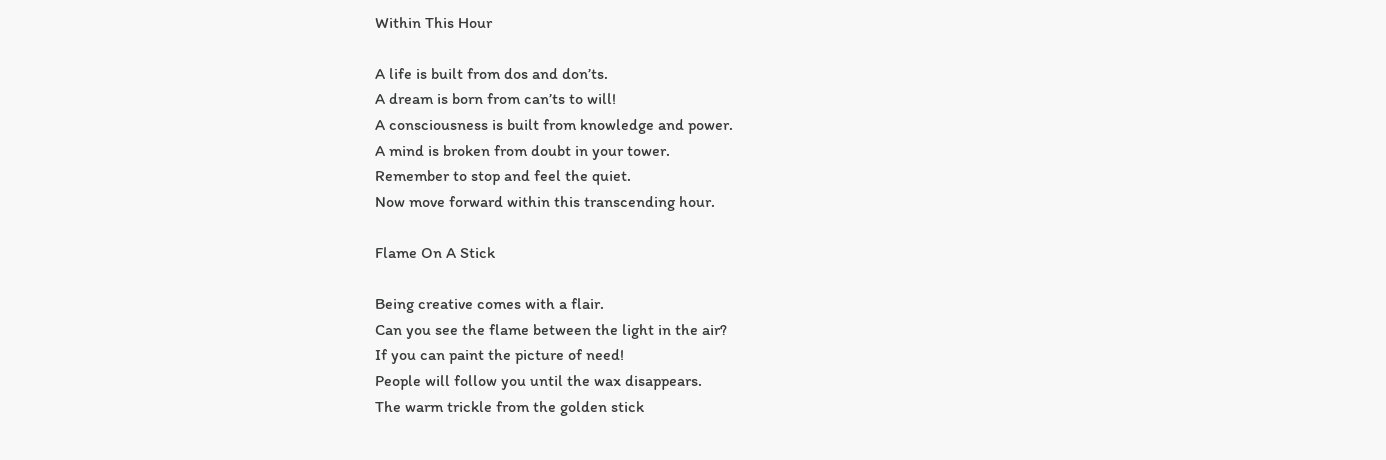Within This Hour

A life is built from dos and don’ts.
A dream is born from can’ts to will!
A consciousness is built from knowledge and power.
A mind is broken from doubt in your tower.
Remember to stop and feel the quiet.
Now move forward within this transcending hour.

Flame On A Stick

Being creative comes with a flair.
Can you see the flame between the light in the air?
If you can paint the picture of need!
People will follow you until the wax disappears.
The warm trickle from the golden stick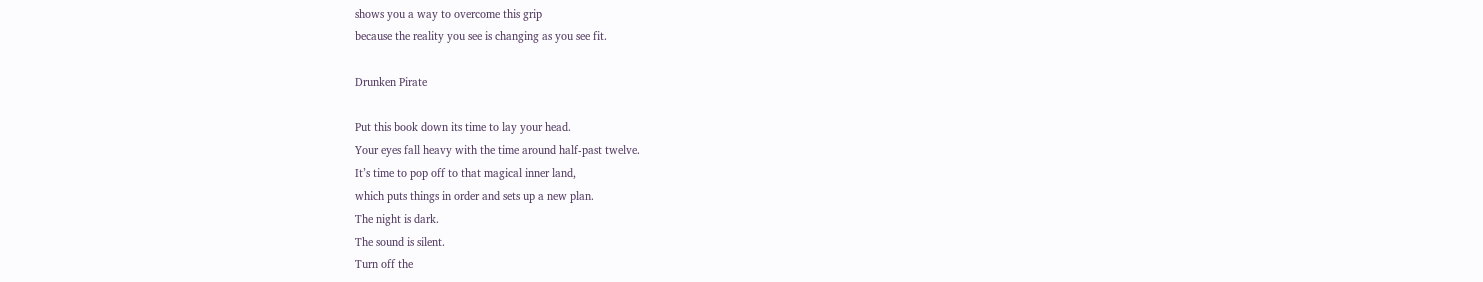shows you a way to overcome this grip
because the reality you see is changing as you see fit.

Drunken Pirate

Put this book down its time to lay your head.
Your eyes fall heavy with the time around half-past twelve.
It’s time to pop off to that magical inner land,
which puts things in order and sets up a new plan.
The night is dark.
The sound is silent.
Turn off the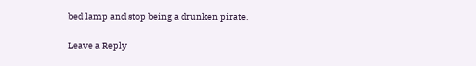bed lamp and stop being a drunken pirate.

Leave a Reply